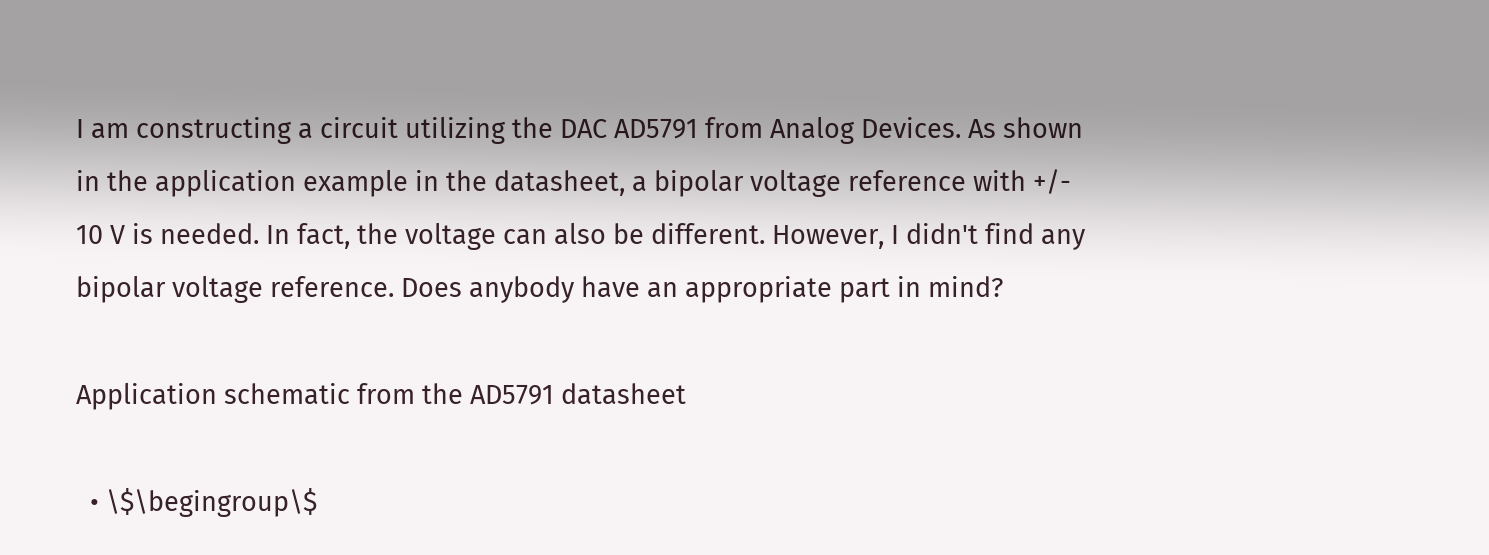I am constructing a circuit utilizing the DAC AD5791 from Analog Devices. As shown in the application example in the datasheet, a bipolar voltage reference with +/- 10 V is needed. In fact, the voltage can also be different. However, I didn't find any bipolar voltage reference. Does anybody have an appropriate part in mind?

Application schematic from the AD5791 datasheet

  • \$\begingroup\$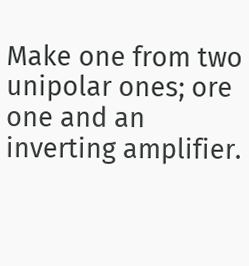Make one from two unipolar ones; ore one and an inverting amplifier.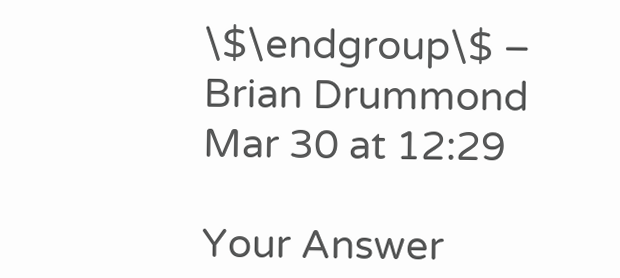\$\endgroup\$ – Brian Drummond Mar 30 at 12:29

Your Answer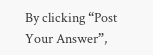By clicking “Post Your Answer”,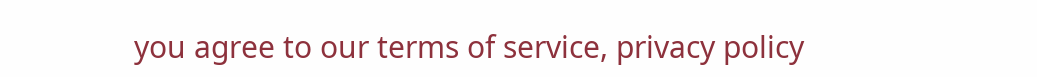you agree to our terms of service, privacy policy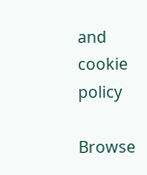and cookie policy

Browse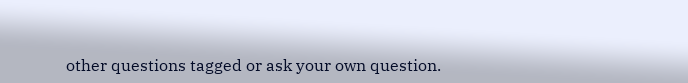other questions tagged or ask your own question.